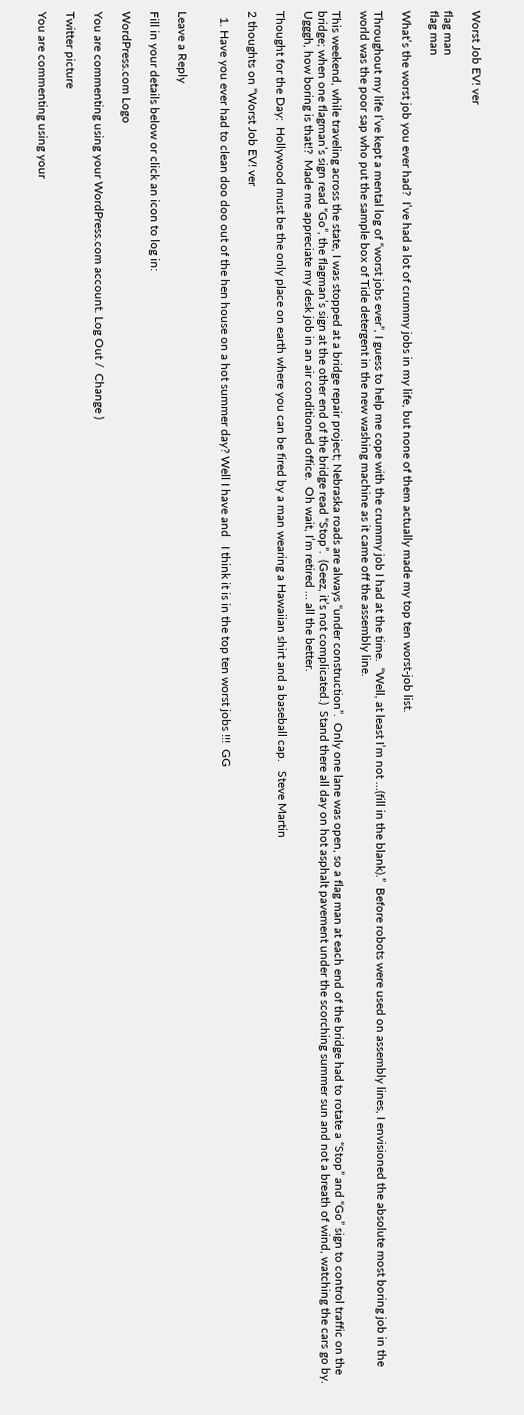Worst Job EV! ver

flag man
flag man

What’s the worst job you ever had?  I’ve had a lot of crummy jobs in my life, but none of them actually made my top ten worst-job list.

Throughout my life I’ve kept a mental log of “worst jobs ever”, I guess to help me cope with the crummy job I had at the time.  “Well, at least I’m not …(fill in the blank).”  Before robots were used on assembly lines, I envisioned the absolute most boring job in the world was the poor sap who put the sample box of Tide detergent in the new washing machine as it came off the assembly line.

This weekend, while traveling across the state, I was stopped at a bridge repair project; Nebraska roads are always “under construction”.  Only one lane was open, so a flag man at each end of the bridge had to rotate a “Stop” and “Go” sign to control traffic on the bridge; when one flagman’s sign read “Go”, the flagman’s sign at the other end of the bridge read “Stop”.  (Geez, it’s not complicated.)  Stand there all day on hot asphalt pavement under the scorching summer sun and not a breath of wind, watching the cars go by.   Ugggh, how boring is that!?  Made me appreciate my desk job in an air conditioned office.  Oh wait, I’m retired … all the better.

Thought for the Day:  Hollywood must be the only place on earth where you can be fired by a man wearing a Hawaiian shirt and a baseball cap.   Steve Martin

2 thoughts on “Worst Job EV! ver

  1. Have you ever had to clean doo doo out of the hen house on a hot summer day? Well I have and   I think it is in the top ten worst jobs !!!  GG


Leave a Reply

Fill in your details below or click an icon to log in:

WordPress.com Logo

You are commenting using your WordPress.com account. Log Out /  Change )

Twitter picture

You are commenting using your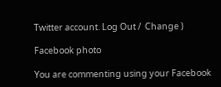Twitter account. Log Out /  Change )

Facebook photo

You are commenting using your Facebook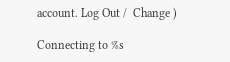account. Log Out /  Change )

Connecting to %s